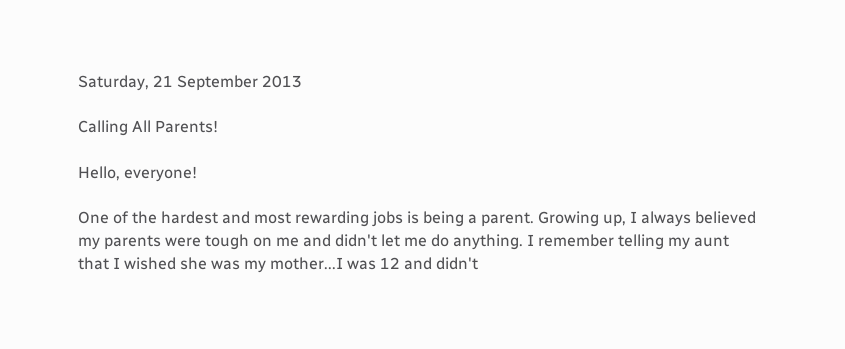Saturday, 21 September 2013

Calling All Parents!

Hello, everyone!

One of the hardest and most rewarding jobs is being a parent. Growing up, I always believed my parents were tough on me and didn't let me do anything. I remember telling my aunt that I wished she was my mother...I was 12 and didn't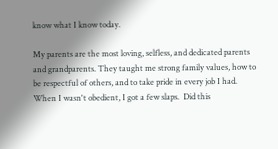know what I know today.

My parents are the most loving, selfless, and dedicated parents and grandparents. They taught me strong family values, how to be respectful of others, and to take pride in every job I had. When I wasn't obedient, I got a few slaps.  Did this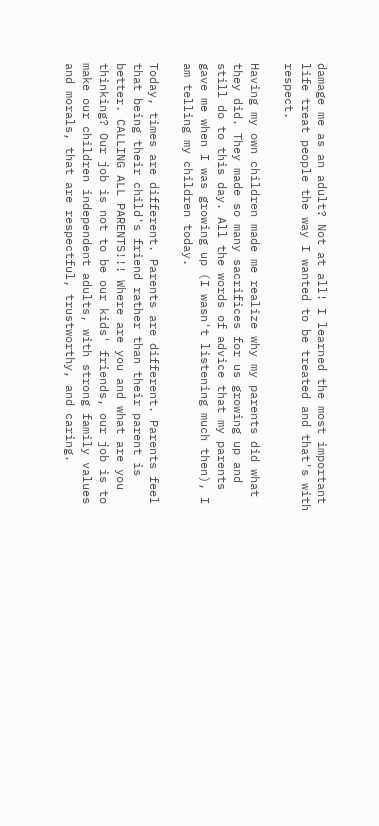damage me as an adult? Not at all! I learned the most important life treat people the way I wanted to be treated and that's with respect.

Having my own children made me realize why my parents did what they did. They made so many sacrifices for us growing up and still do to this day. All the words of advice that my parents gave me when I was growing up (I wasn't listening much then), I am telling my children today.

Today, times are different. Parents are different. Parents feel that being their child's friend rather than their parent is better. CALLING ALL PARENTS!!! Where are you and what are you thinking? Our job is not to be our kids' friends, our job is to make our children independent adults, with strong family values and morals, that are respectful, trustworthy, and caring.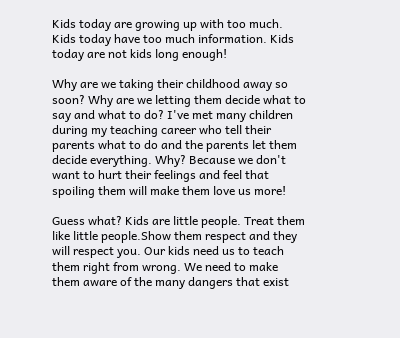Kids today are growing up with too much. Kids today have too much information. Kids today are not kids long enough!

Why are we taking their childhood away so soon? Why are we letting them decide what to say and what to do? I've met many children during my teaching career who tell their parents what to do and the parents let them decide everything. Why? Because we don't want to hurt their feelings and feel that spoiling them will make them love us more!

Guess what? Kids are little people. Treat them like little people.Show them respect and they will respect you. Our kids need us to teach them right from wrong. We need to make them aware of the many dangers that exist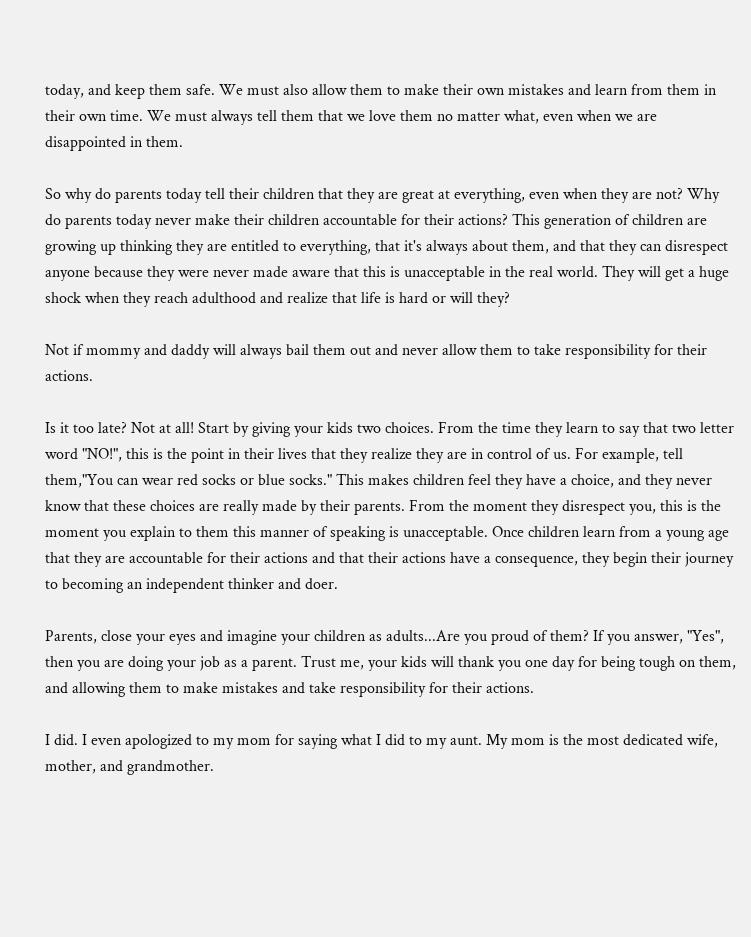today, and keep them safe. We must also allow them to make their own mistakes and learn from them in their own time. We must always tell them that we love them no matter what, even when we are disappointed in them.

So why do parents today tell their children that they are great at everything, even when they are not? Why do parents today never make their children accountable for their actions? This generation of children are growing up thinking they are entitled to everything, that it's always about them, and that they can disrespect anyone because they were never made aware that this is unacceptable in the real world. They will get a huge shock when they reach adulthood and realize that life is hard or will they?

Not if mommy and daddy will always bail them out and never allow them to take responsibility for their actions.

Is it too late? Not at all! Start by giving your kids two choices. From the time they learn to say that two letter word "NO!", this is the point in their lives that they realize they are in control of us. For example, tell them,"You can wear red socks or blue socks." This makes children feel they have a choice, and they never know that these choices are really made by their parents. From the moment they disrespect you, this is the moment you explain to them this manner of speaking is unacceptable. Once children learn from a young age that they are accountable for their actions and that their actions have a consequence, they begin their journey to becoming an independent thinker and doer.

Parents, close your eyes and imagine your children as adults...Are you proud of them? If you answer, "Yes", then you are doing your job as a parent. Trust me, your kids will thank you one day for being tough on them, and allowing them to make mistakes and take responsibility for their actions.

I did. I even apologized to my mom for saying what I did to my aunt. My mom is the most dedicated wife, mother, and grandmother.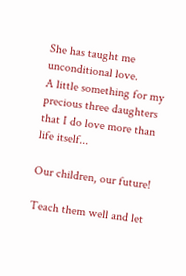She has taught me unconditional love.
A little something for my precious three daughters that I do love more than life itself...

Our children, our future!

Teach them well and let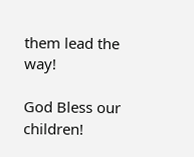them lead the way!

God Bless our children!